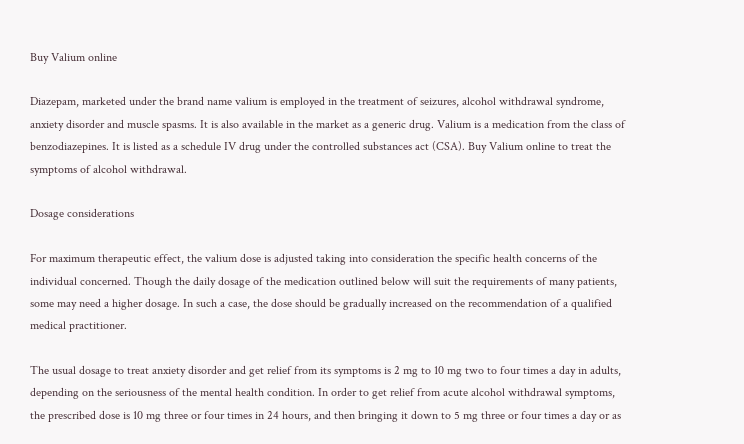Buy Valium online

Diazepam, marketed under the brand name valium is employed in the treatment of seizures, alcohol withdrawal syndrome, anxiety disorder and muscle spasms. It is also available in the market as a generic drug. Valium is a medication from the class of benzodiazepines. It is listed as a schedule IV drug under the controlled substances act (CSA). Buy Valium online to treat the symptoms of alcohol withdrawal.

Dosage considerations

For maximum therapeutic effect, the valium dose is adjusted taking into consideration the specific health concerns of the individual concerned. Though the daily dosage of the medication outlined below will suit the requirements of many patients, some may need a higher dosage. In such a case, the dose should be gradually increased on the recommendation of a qualified medical practitioner.

The usual dosage to treat anxiety disorder and get relief from its symptoms is 2 mg to 10 mg two to four times a day in adults, depending on the seriousness of the mental health condition. In order to get relief from acute alcohol withdrawal symptoms, the prescribed dose is 10 mg three or four times in 24 hours, and then bringing it down to 5 mg three or four times a day or as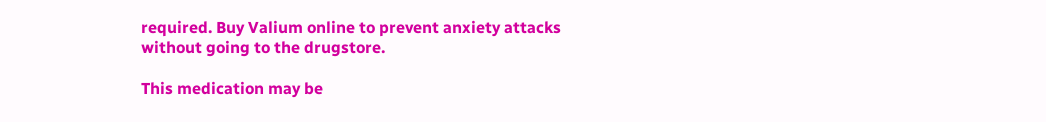required. Buy Valium online to prevent anxiety attacks without going to the drugstore.

This medication may be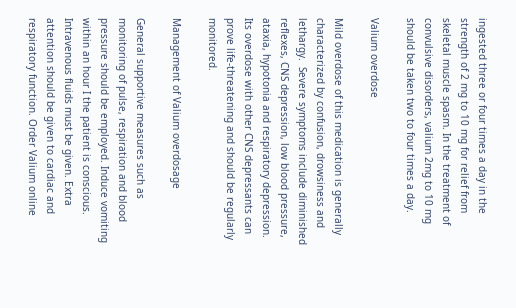ingested three or four times a day in the strength of 2 mg to 10 mg for relief from skeletal muscle spasm. In the treatment of convulsive disorders, valium 2mg to 10 mg should be taken two to four times a day.

Valium overdose

Mild overdose of this medication is generally characterized by confusion, drowsiness and lethargy.  Severe symptoms include diminished reflexes, CNS depression, low blood pressure, ataxia, hypotonia and respiratory depression. Its overdose with other CNS depressants can prove life-threatening and should be regularly monitored.

Management of Valium overdosage

General supportive measures such as monitoring of pulse, respiration and blood pressure should be employed. Induce vomiting within an hour I the patient is conscious. Intravenous fluids must be given. Extra attention should be given to cardiac and respiratory function. Order Valium online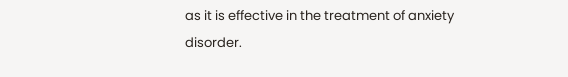as it is effective in the treatment of anxiety disorder.